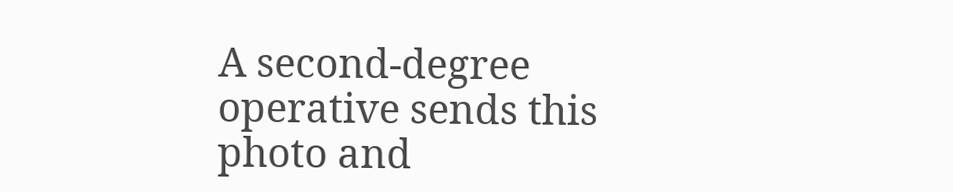A second-degree operative sends this photo and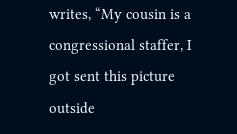writes, “My cousin is a congressional staffer, I got sent this picture outside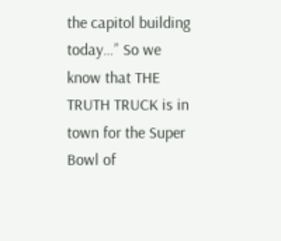the capitol building today…” So we know that THE TRUTH TRUCK is in town for the Super Bowl of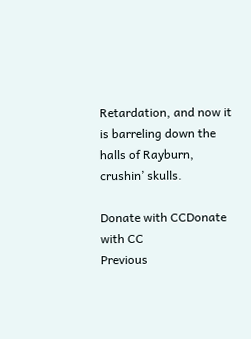Retardation, and now it is barreling down the halls of Rayburn, crushin’ skulls.

Donate with CCDonate with CC
Previous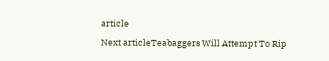article
Next articleTeabaggers Will Attempt To Rip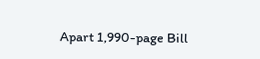Apart 1,990-page Bill